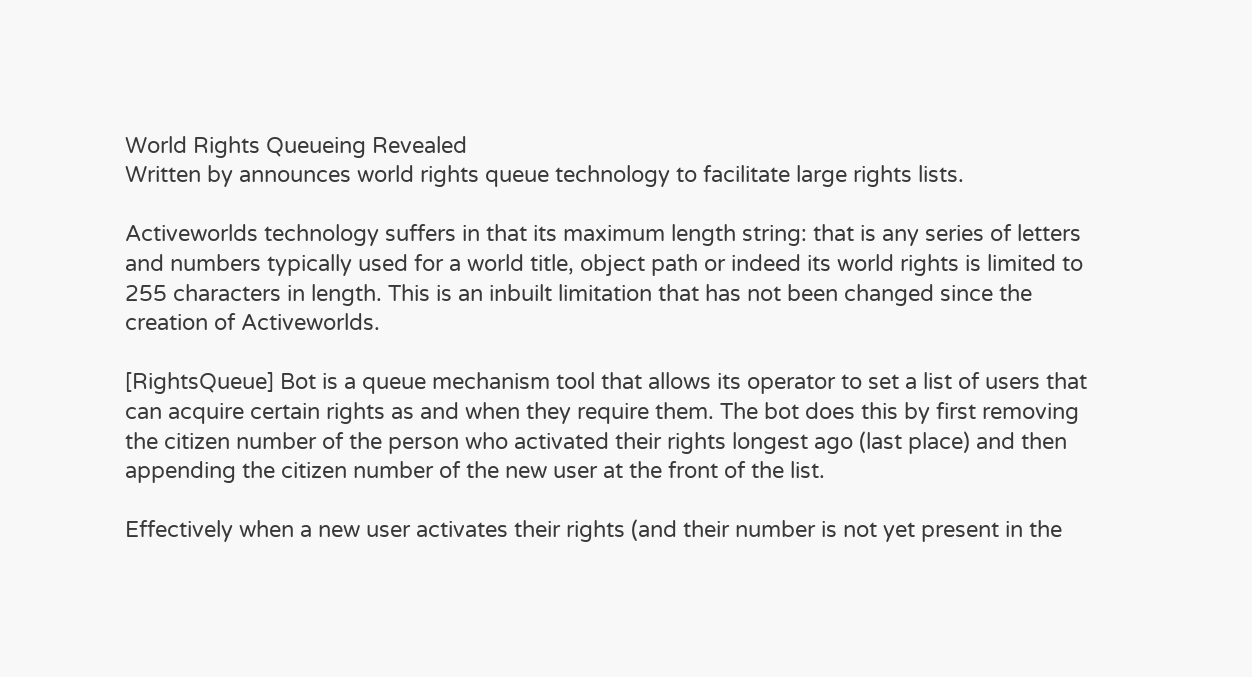World Rights Queueing Revealed
Written by announces world rights queue technology to facilitate large rights lists.

Activeworlds technology suffers in that its maximum length string: that is any series of letters and numbers typically used for a world title, object path or indeed its world rights is limited to 255 characters in length. This is an inbuilt limitation that has not been changed since the creation of Activeworlds.

[RightsQueue] Bot is a queue mechanism tool that allows its operator to set a list of users that can acquire certain rights as and when they require them. The bot does this by first removing the citizen number of the person who activated their rights longest ago (last place) and then appending the citizen number of the new user at the front of the list.

Effectively when a new user activates their rights (and their number is not yet present in the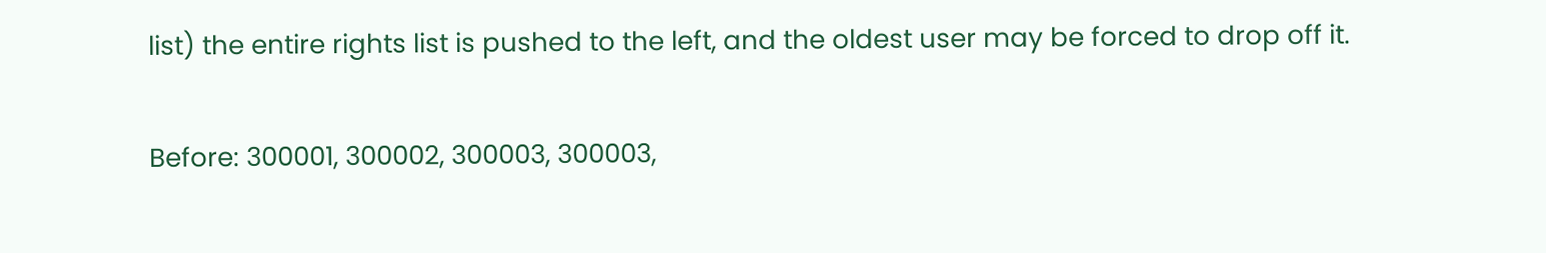list) the entire rights list is pushed to the left, and the oldest user may be forced to drop off it.

Before: 300001, 300002, 300003, 300003,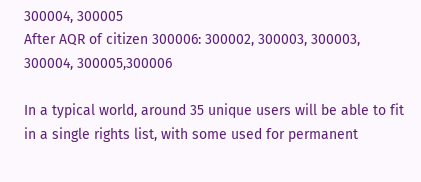300004, 300005
After AQR of citizen 300006: 300002, 300003, 300003, 300004, 300005,300006

In a typical world, around 35 unique users will be able to fit in a single rights list, with some used for permanent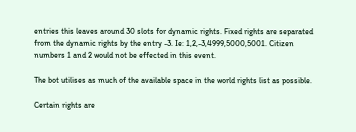entries this leaves around 30 slots for dynamic rights. Fixed rights are separated from the dynamic rights by the entry -3. Ie: 1,2,-3,4999,5000,5001. Citizen numbers 1 and 2 would not be effected in this event.

The bot utilises as much of the available space in the world rights list as possible.

Certain rights are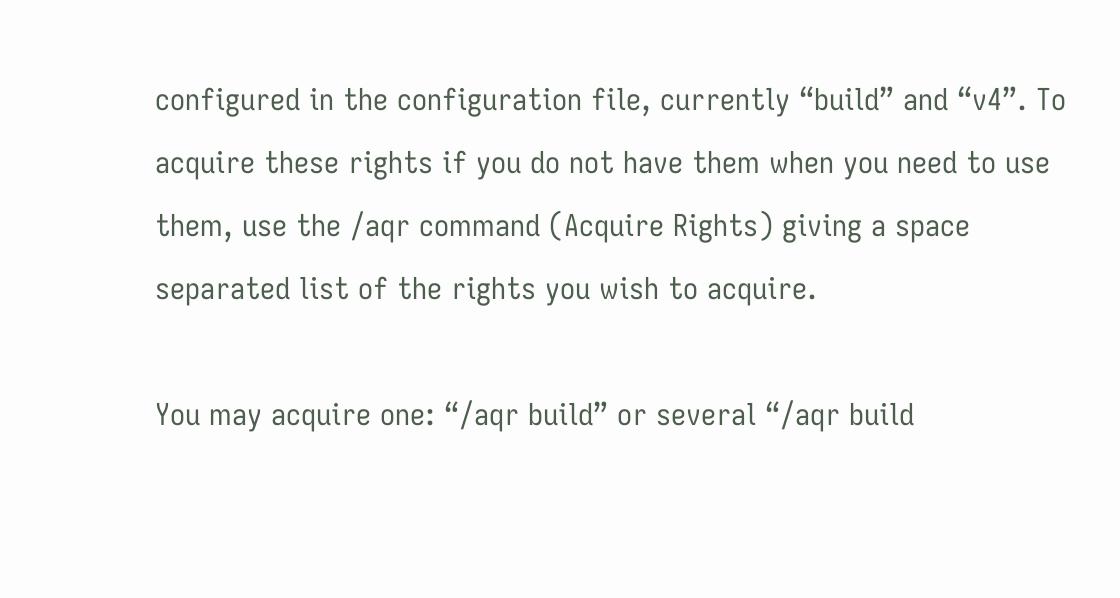configured in the configuration file, currently “build” and “v4”. To acquire these rights if you do not have them when you need to use them, use the /aqr command (Acquire Rights) giving a space separated list of the rights you wish to acquire.

You may acquire one: “/aqr build” or several “/aqr build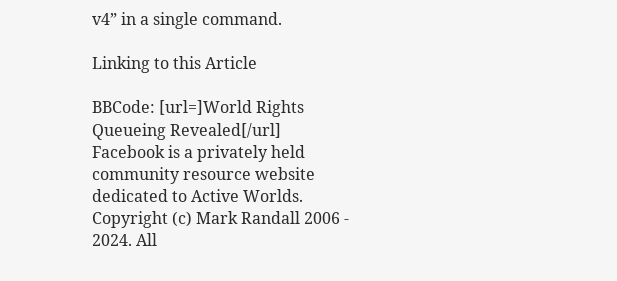v4” in a single command.

Linking to this Article

BBCode: [url=]World Rights Queueing Revealed[/url]
Facebook is a privately held community resource website dedicated to Active Worlds.
Copyright (c) Mark Randall 2006 - 2024. All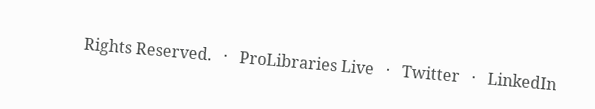Rights Reserved.   ·   ProLibraries Live   ·   Twitter   ·   LinkedIn